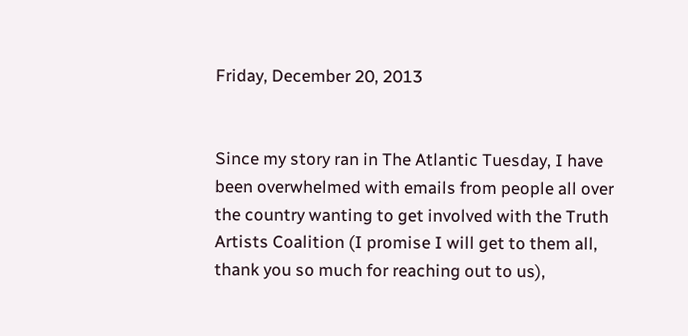Friday, December 20, 2013


Since my story ran in The Atlantic Tuesday, I have been overwhelmed with emails from people all over the country wanting to get involved with the Truth Artists Coalition (I promise I will get to them all, thank you so much for reaching out to us),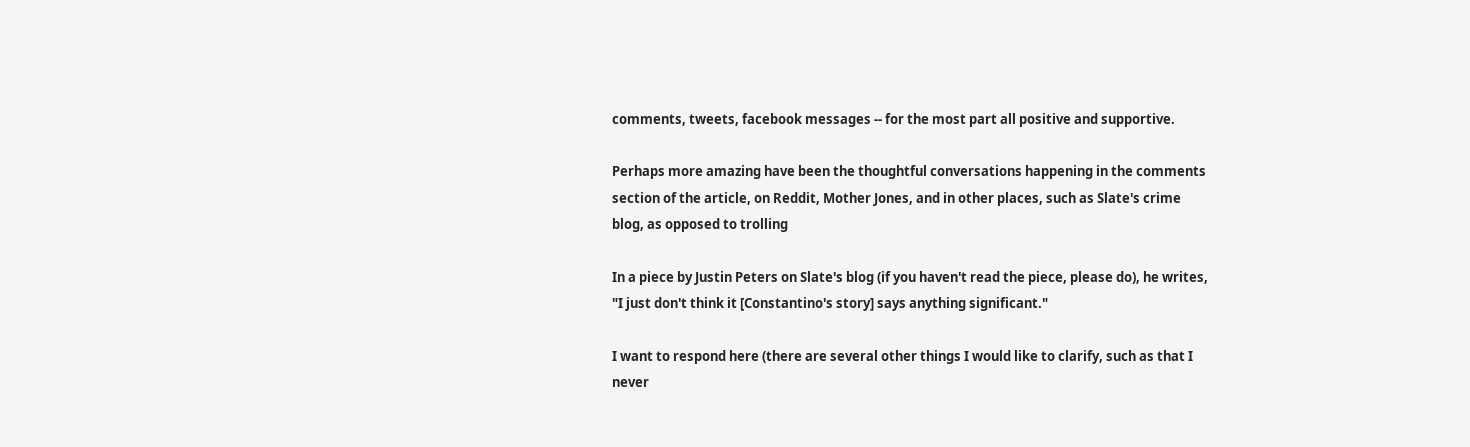comments, tweets, facebook messages -- for the most part all positive and supportive.

Perhaps more amazing have been the thoughtful conversations happening in the comments section of the article, on Reddit, Mother Jones, and in other places, such as Slate's crime blog, as opposed to trolling

In a piece by Justin Peters on Slate's blog (if you haven't read the piece, please do), he writes, "I just don't think it [Constantino's story] says anything significant."

I want to respond here (there are several other things I would like to clarify, such as that I never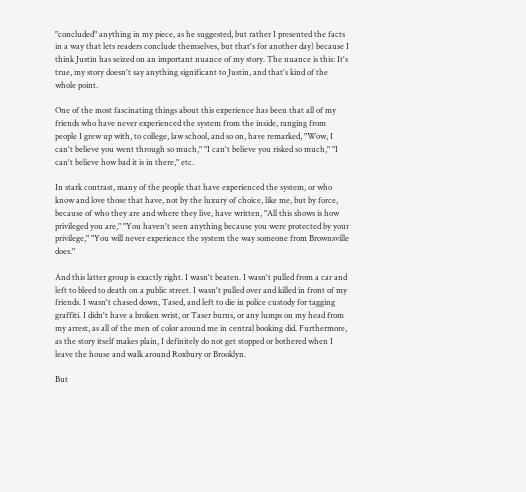"concluded" anything in my piece, as he suggested, but rather I presented the facts in a way that lets readers conclude themselves, but that's for another day) because I think Justin has seized on an important nuance of my story. The nuance is this: It's true, my story doesn't say anything significant to Justin, and that's kind of the whole point.

One of the most fascinating things about this experience has been that all of my friends who have never experienced the system from the inside, ranging from people I grew up with, to college, law school, and so on, have remarked, "Wow, I can't believe you went through so much," "I can't believe you risked so much," "I can't believe how bad it is in there," etc.

In stark contrast, many of the people that have experienced the system, or who know and love those that have, not by the luxury of choice, like me, but by force, because of who they are and where they live, have written, "All this shows is how privileged you are," "You haven't seen anything because you were protected by your privilege," "You will never experience the system the way someone from Brownsville does."

And this latter group is exactly right. I wasn't beaten. I wasn't pulled from a car and left to bleed to death on a public street. I wasn't pulled over and killed in front of my friends. I wasn't chased down, Tased, and left to die in police custody for tagging graffiti. I didn't have a broken wrist, or Taser burns, or any lumps on my head from my arrest, as all of the men of color around me in central booking did. Furthermore, as the story itself makes plain, I definitely do not get stopped or bothered when I leave the house and walk around Roxbury or Brooklyn.

But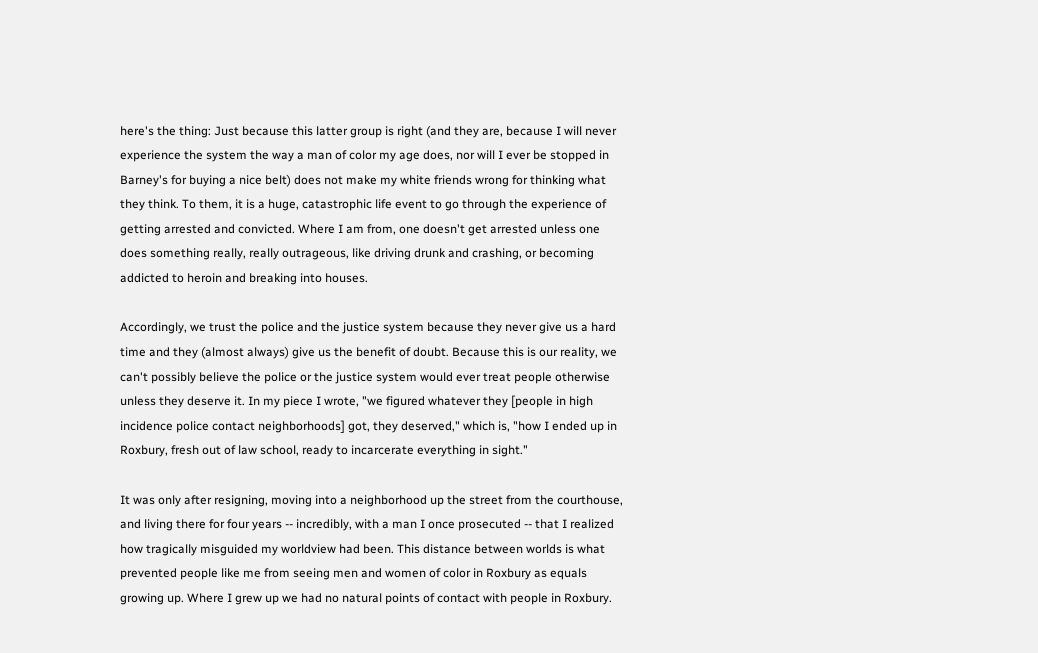here's the thing: Just because this latter group is right (and they are, because I will never experience the system the way a man of color my age does, nor will I ever be stopped in Barney's for buying a nice belt) does not make my white friends wrong for thinking what they think. To them, it is a huge, catastrophic life event to go through the experience of getting arrested and convicted. Where I am from, one doesn't get arrested unless one does something really, really outrageous, like driving drunk and crashing, or becoming addicted to heroin and breaking into houses.

Accordingly, we trust the police and the justice system because they never give us a hard time and they (almost always) give us the benefit of doubt. Because this is our reality, we can't possibly believe the police or the justice system would ever treat people otherwise unless they deserve it. In my piece I wrote, "we figured whatever they [people in high incidence police contact neighborhoods] got, they deserved," which is, "how I ended up in Roxbury, fresh out of law school, ready to incarcerate everything in sight."

It was only after resigning, moving into a neighborhood up the street from the courthouse, and living there for four years -- incredibly, with a man I once prosecuted -- that I realized how tragically misguided my worldview had been. This distance between worlds is what prevented people like me from seeing men and women of color in Roxbury as equals growing up. Where I grew up we had no natural points of contact with people in Roxbury.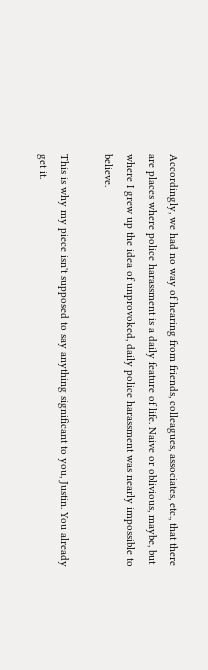Accordingly, we had no way of hearing from friends, colleagues, associates, etc., that there are places where police harassment is a daily feature of life. Naive or oblivious, maybe, but where I grew up the idea of unprovoked, daily police harassment was nearly impossible to believe.

This is why my piece isn't supposed to say anything significant to you, Justin. You already get it.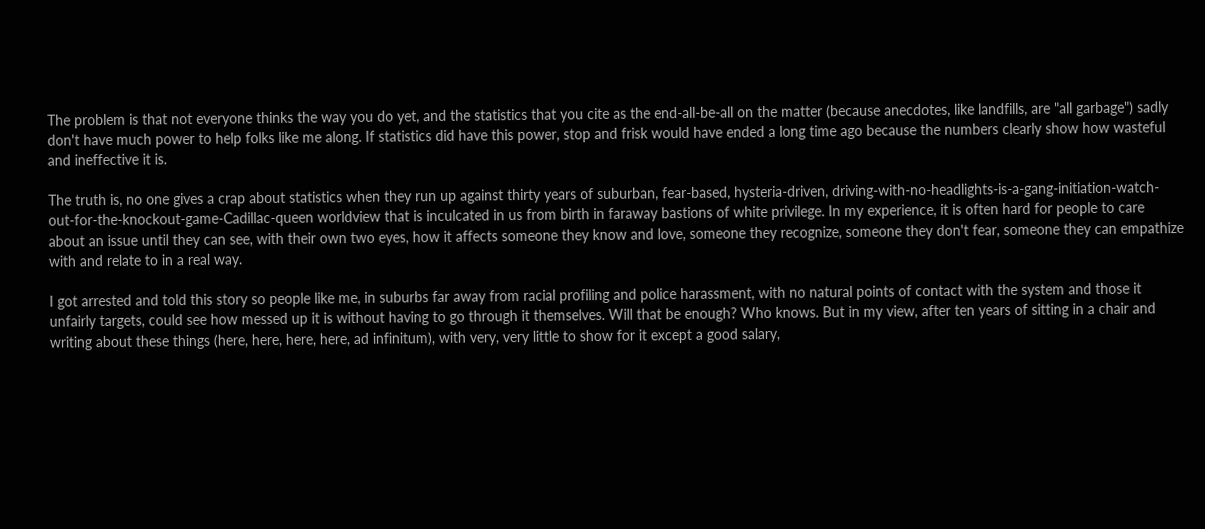The problem is that not everyone thinks the way you do yet, and the statistics that you cite as the end-all-be-all on the matter (because anecdotes, like landfills, are "all garbage") sadly don't have much power to help folks like me along. If statistics did have this power, stop and frisk would have ended a long time ago because the numbers clearly show how wasteful and ineffective it is.

The truth is, no one gives a crap about statistics when they run up against thirty years of suburban, fear-based, hysteria-driven, driving-with-no-headlights-is-a-gang-initiation-watch-out-for-the-knockout-game-Cadillac-queen worldview that is inculcated in us from birth in faraway bastions of white privilege. In my experience, it is often hard for people to care about an issue until they can see, with their own two eyes, how it affects someone they know and love, someone they recognize, someone they don't fear, someone they can empathize with and relate to in a real way.

I got arrested and told this story so people like me, in suburbs far away from racial profiling and police harassment, with no natural points of contact with the system and those it unfairly targets, could see how messed up it is without having to go through it themselves. Will that be enough? Who knows. But in my view, after ten years of sitting in a chair and writing about these things (here, here, here, here, ad infinitum), with very, very little to show for it except a good salary,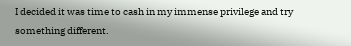I decided it was time to cash in my immense privilege and try something different.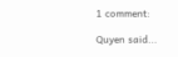1 comment:

Quyen said...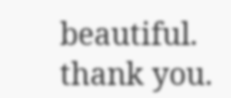beautiful. thank you.